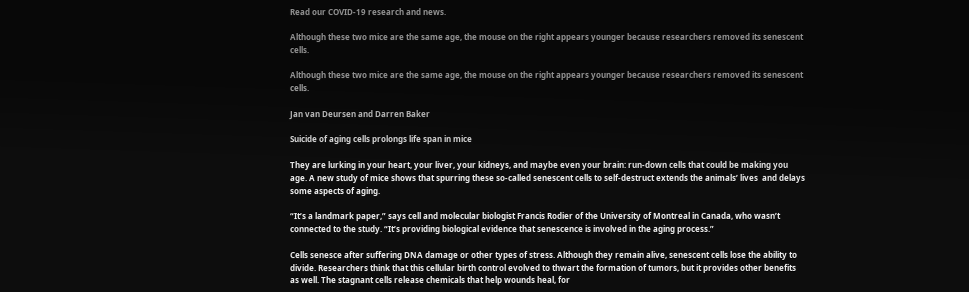Read our COVID-19 research and news.

Although these two mice are the same age, the mouse on the right appears younger because researchers removed its senescent cells.

Although these two mice are the same age, the mouse on the right appears younger because researchers removed its senescent cells.

Jan van Deursen and Darren Baker

Suicide of aging cells prolongs life span in mice

They are lurking in your heart, your liver, your kidneys, and maybe even your brain: run-down cells that could be making you age. A new study of mice shows that spurring these so-called senescent cells to self-destruct extends the animals’ lives  and delays some aspects of aging.

“It’s a landmark paper,” says cell and molecular biologist Francis Rodier of the University of Montreal in Canada, who wasn’t connected to the study. “It’s providing biological evidence that senescence is involved in the aging process.”

Cells senesce after suffering DNA damage or other types of stress. Although they remain alive, senescent cells lose the ability to divide. Researchers think that this cellular birth control evolved to thwart the formation of tumors, but it provides other benefits as well. The stagnant cells release chemicals that help wounds heal, for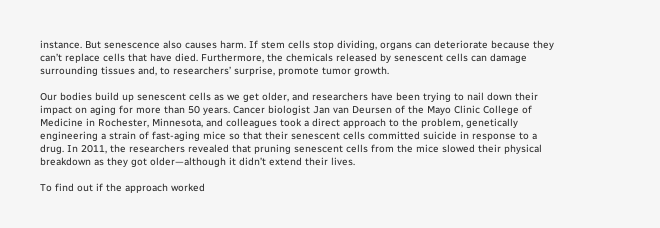instance. But senescence also causes harm. If stem cells stop dividing, organs can deteriorate because they can’t replace cells that have died. Furthermore, the chemicals released by senescent cells can damage surrounding tissues and, to researchers’ surprise, promote tumor growth.

Our bodies build up senescent cells as we get older, and researchers have been trying to nail down their impact on aging for more than 50 years. Cancer biologist Jan van Deursen of the Mayo Clinic College of Medicine in Rochester, Minnesota, and colleagues took a direct approach to the problem, genetically engineering a strain of fast-aging mice so that their senescent cells committed suicide in response to a drug. In 2011, the researchers revealed that pruning senescent cells from the mice slowed their physical breakdown as they got older—although it didn’t extend their lives.

To find out if the approach worked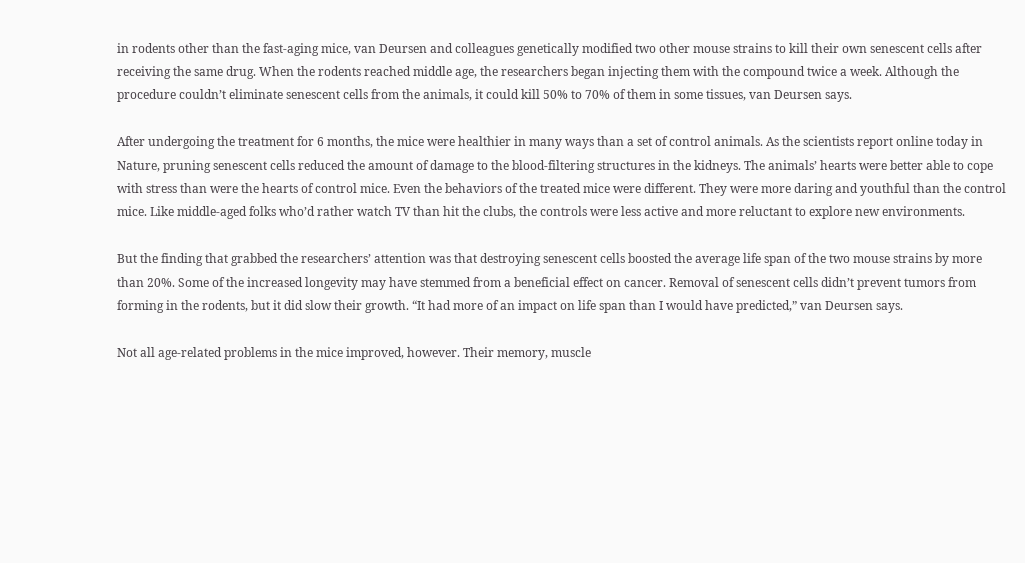in rodents other than the fast-aging mice, van Deursen and colleagues genetically modified two other mouse strains to kill their own senescent cells after receiving the same drug. When the rodents reached middle age, the researchers began injecting them with the compound twice a week. Although the procedure couldn’t eliminate senescent cells from the animals, it could kill 50% to 70% of them in some tissues, van Deursen says.

After undergoing the treatment for 6 months, the mice were healthier in many ways than a set of control animals. As the scientists report online today in Nature, pruning senescent cells reduced the amount of damage to the blood-filtering structures in the kidneys. The animals’ hearts were better able to cope with stress than were the hearts of control mice. Even the behaviors of the treated mice were different. They were more daring and youthful than the control mice. Like middle-aged folks who’d rather watch TV than hit the clubs, the controls were less active and more reluctant to explore new environments.

But the finding that grabbed the researchers’ attention was that destroying senescent cells boosted the average life span of the two mouse strains by more than 20%. Some of the increased longevity may have stemmed from a beneficial effect on cancer. Removal of senescent cells didn’t prevent tumors from forming in the rodents, but it did slow their growth. “It had more of an impact on life span than I would have predicted,” van Deursen says.

Not all age-related problems in the mice improved, however. Their memory, muscle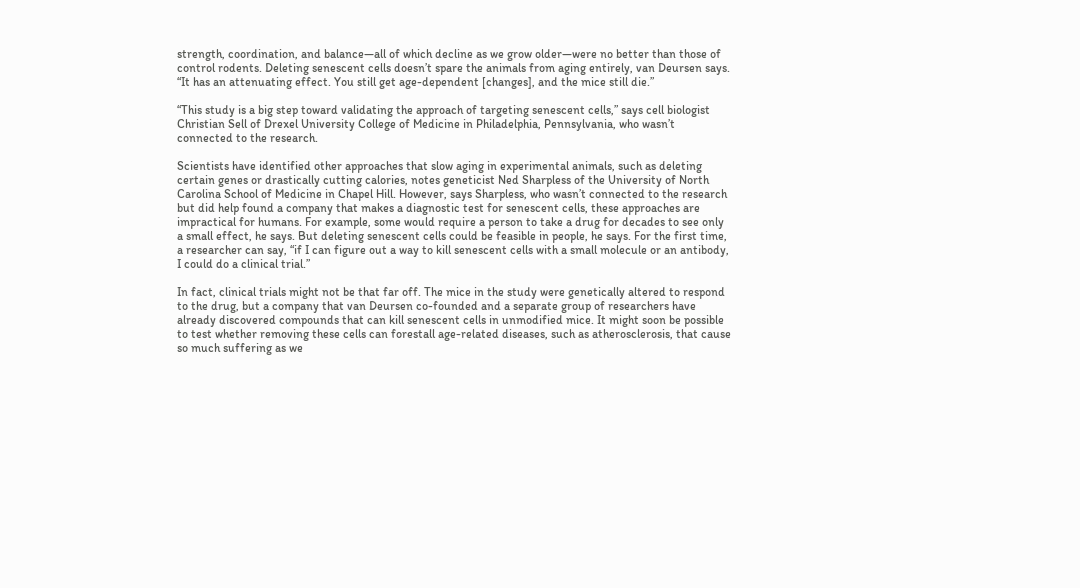strength, coordination, and balance—all of which decline as we grow older—were no better than those of control rodents. Deleting senescent cells doesn’t spare the animals from aging entirely, van Deursen says. “It has an attenuating effect. You still get age-dependent [changes], and the mice still die.”

“This study is a big step toward validating the approach of targeting senescent cells,” says cell biologist Christian Sell of Drexel University College of Medicine in Philadelphia, Pennsylvania, who wasn’t connected to the research.

Scientists have identified other approaches that slow aging in experimental animals, such as deleting certain genes or drastically cutting calories, notes geneticist Ned Sharpless of the University of North Carolina School of Medicine in Chapel Hill. However, says Sharpless, who wasn’t connected to the research but did help found a company that makes a diagnostic test for senescent cells, these approaches are impractical for humans. For example, some would require a person to take a drug for decades to see only a small effect, he says. But deleting senescent cells could be feasible in people, he says. For the first time, a researcher can say, “if I can figure out a way to kill senescent cells with a small molecule or an antibody, I could do a clinical trial.”

In fact, clinical trials might not be that far off. The mice in the study were genetically altered to respond to the drug, but a company that van Deursen co-founded and a separate group of researchers have already discovered compounds that can kill senescent cells in unmodified mice. It might soon be possible to test whether removing these cells can forestall age-related diseases, such as atherosclerosis, that cause so much suffering as we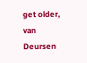get older, van Deursen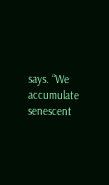says. “We accumulate senescent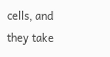cells, and they take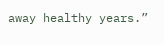away healthy years.”